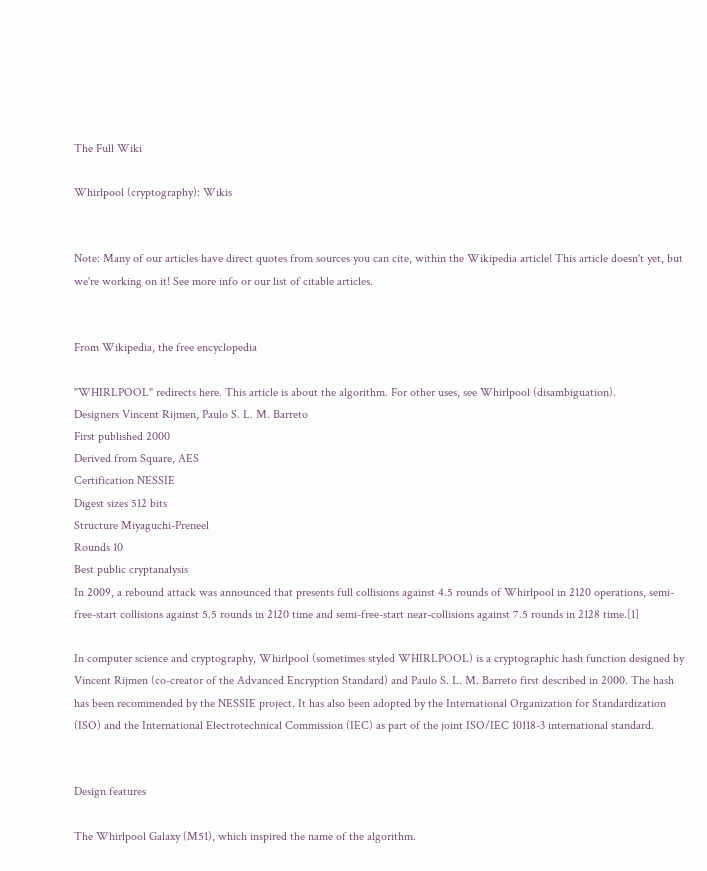The Full Wiki

Whirlpool (cryptography): Wikis


Note: Many of our articles have direct quotes from sources you can cite, within the Wikipedia article! This article doesn't yet, but we're working on it! See more info or our list of citable articles.


From Wikipedia, the free encyclopedia

"WHIRLPOOL" redirects here. This article is about the algorithm. For other uses, see Whirlpool (disambiguation).
Designers Vincent Rijmen, Paulo S. L. M. Barreto
First published 2000
Derived from Square, AES
Certification NESSIE
Digest sizes 512 bits
Structure Miyaguchi-Preneel
Rounds 10
Best public cryptanalysis
In 2009, a rebound attack was announced that presents full collisions against 4.5 rounds of Whirlpool in 2120 operations, semi-free-start collisions against 5.5 rounds in 2120 time and semi-free-start near-collisions against 7.5 rounds in 2128 time.[1]

In computer science and cryptography, Whirlpool (sometimes styled WHIRLPOOL) is a cryptographic hash function designed by Vincent Rijmen (co-creator of the Advanced Encryption Standard) and Paulo S. L. M. Barreto first described in 2000. The hash has been recommended by the NESSIE project. It has also been adopted by the International Organization for Standardization (ISO) and the International Electrotechnical Commission (IEC) as part of the joint ISO/IEC 10118-3 international standard.


Design features

The Whirlpool Galaxy (M51), which inspired the name of the algorithm.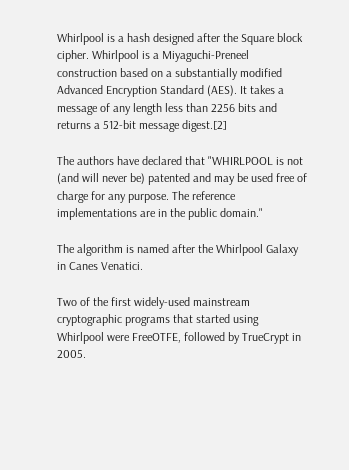Whirlpool is a hash designed after the Square block cipher. Whirlpool is a Miyaguchi-Preneel construction based on a substantially modified Advanced Encryption Standard (AES). It takes a message of any length less than 2256 bits and returns a 512-bit message digest.[2]

The authors have declared that "WHIRLPOOL is not (and will never be) patented and may be used free of charge for any purpose. The reference implementations are in the public domain."

The algorithm is named after the Whirlpool Galaxy in Canes Venatici.

Two of the first widely-used mainstream cryptographic programs that started using Whirlpool were FreeOTFE, followed by TrueCrypt in 2005.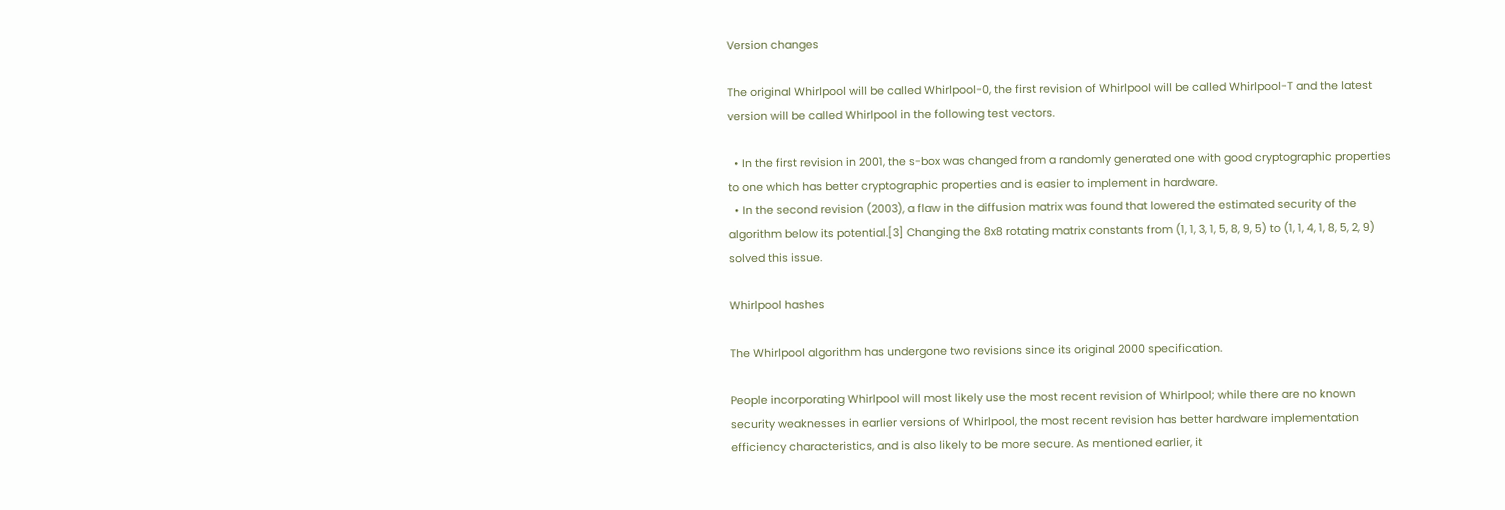Version changes

The original Whirlpool will be called Whirlpool-0, the first revision of Whirlpool will be called Whirlpool-T and the latest version will be called Whirlpool in the following test vectors.

  • In the first revision in 2001, the s-box was changed from a randomly generated one with good cryptographic properties to one which has better cryptographic properties and is easier to implement in hardware.
  • In the second revision (2003), a flaw in the diffusion matrix was found that lowered the estimated security of the algorithm below its potential.[3] Changing the 8x8 rotating matrix constants from (1, 1, 3, 1, 5, 8, 9, 5) to (1, 1, 4, 1, 8, 5, 2, 9) solved this issue.

Whirlpool hashes

The Whirlpool algorithm has undergone two revisions since its original 2000 specification.

People incorporating Whirlpool will most likely use the most recent revision of Whirlpool; while there are no known security weaknesses in earlier versions of Whirlpool, the most recent revision has better hardware implementation efficiency characteristics, and is also likely to be more secure. As mentioned earlier, it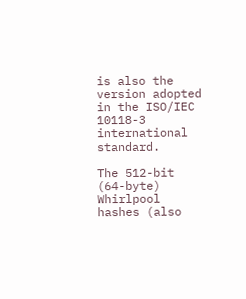is also the version adopted in the ISO/IEC 10118-3 international standard.

The 512-bit (64-byte) Whirlpool hashes (also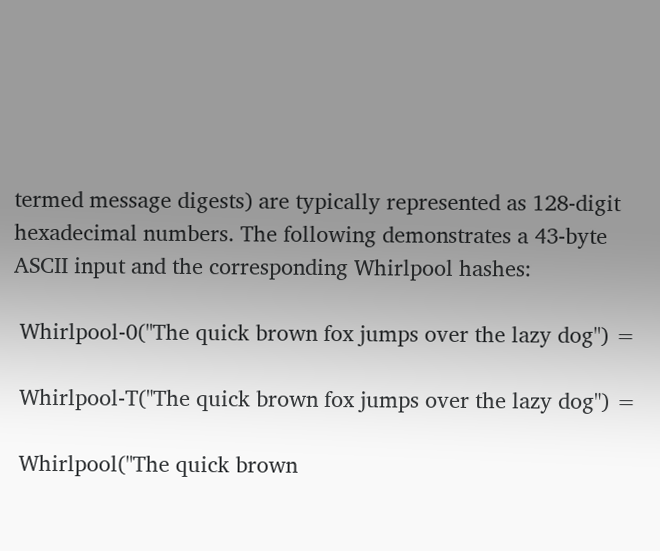termed message digests) are typically represented as 128-digit hexadecimal numbers. The following demonstrates a 43-byte ASCII input and the corresponding Whirlpool hashes:

 Whirlpool-0("The quick brown fox jumps over the lazy dog") =

 Whirlpool-T("The quick brown fox jumps over the lazy dog") =

 Whirlpool("The quick brown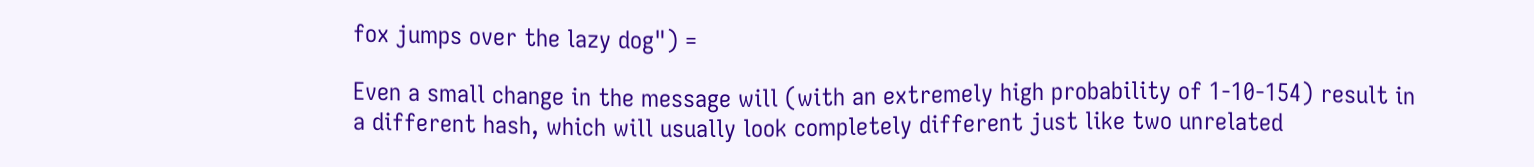fox jumps over the lazy dog") =

Even a small change in the message will (with an extremely high probability of 1-10-154) result in a different hash, which will usually look completely different just like two unrelated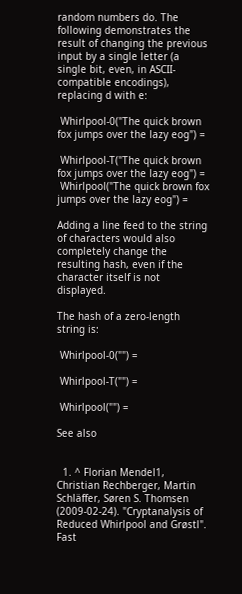random numbers do. The following demonstrates the result of changing the previous input by a single letter (a single bit, even, in ASCII-compatible encodings), replacing d with e:

 Whirlpool-0("The quick brown fox jumps over the lazy eog") =

 Whirlpool-T("The quick brown fox jumps over the lazy eog") =
 Whirlpool("The quick brown fox jumps over the lazy eog") =

Adding a line feed to the string of characters would also completely change the resulting hash, even if the character itself is not displayed.

The hash of a zero-length string is:

 Whirlpool-0("") =

 Whirlpool-T("") =

 Whirlpool("") =

See also


  1. ^ Florian Mendel1, Christian Rechberger, Martin Schläffer, Søren S. Thomsen (2009-02-24). "Cryptanalysis of Reduced Whirlpool and Grøstl". Fast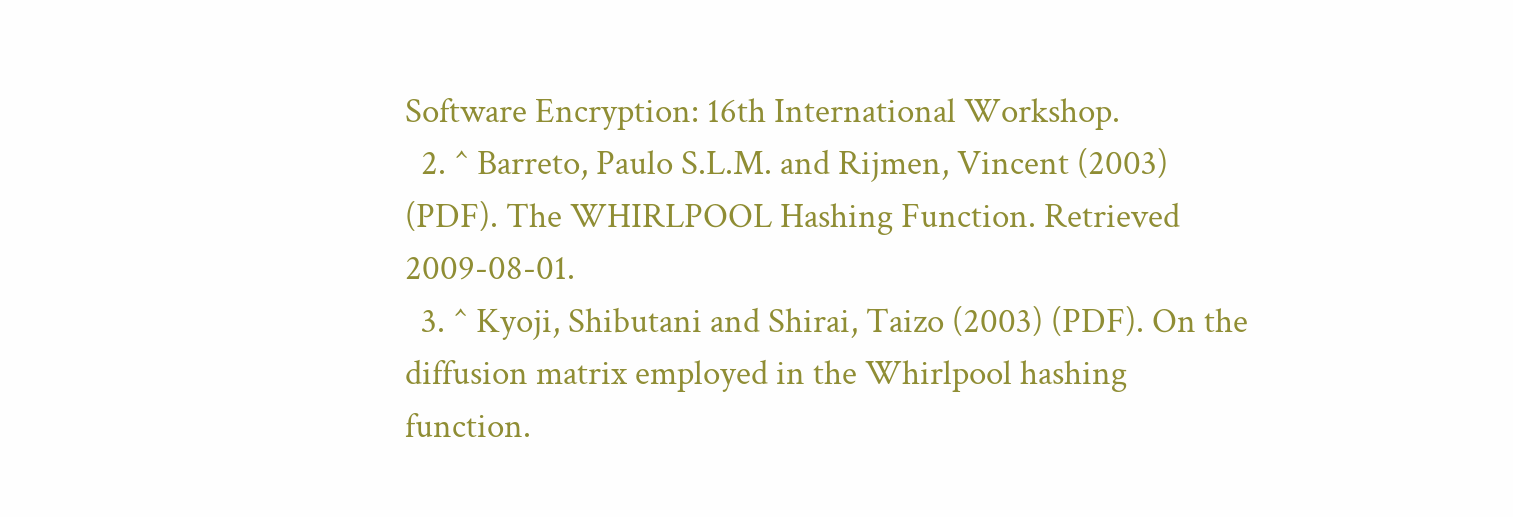Software Encryption: 16th International Workshop.
  2. ^ Barreto, Paulo S.L.M. and Rijmen, Vincent (2003) (PDF). The WHIRLPOOL Hashing Function. Retrieved 2009-08-01.
  3. ^ Kyoji, Shibutani and Shirai, Taizo (2003) (PDF). On the diffusion matrix employed in the Whirlpool hashing function.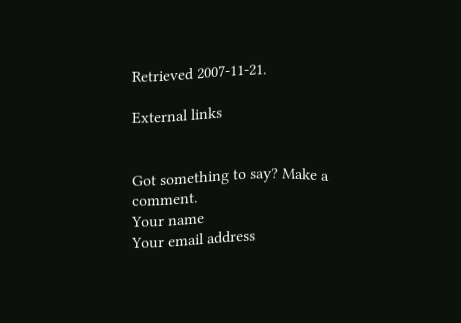Retrieved 2007-11-21.

External links


Got something to say? Make a comment.
Your name
Your email address